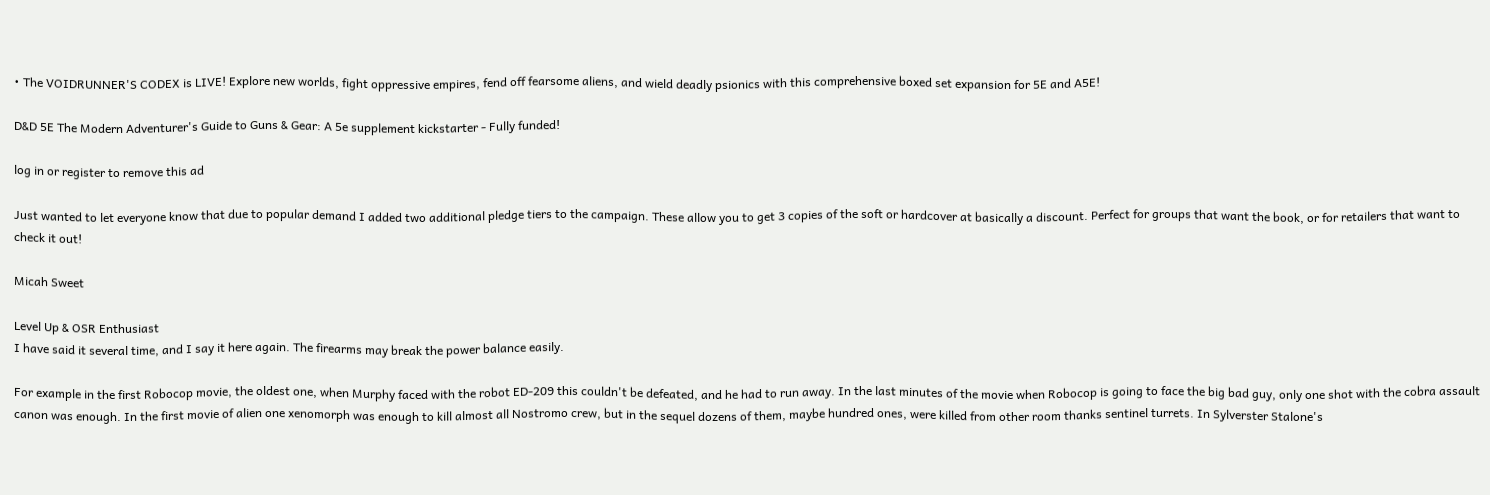• The VOIDRUNNER'S CODEX is LIVE! Explore new worlds, fight oppressive empires, fend off fearsome aliens, and wield deadly psionics with this comprehensive boxed set expansion for 5E and A5E!

D&D 5E The Modern Adventurer's Guide to Guns & Gear: A 5e supplement kickstarter - Fully funded!

log in or register to remove this ad

Just wanted to let everyone know that due to popular demand I added two additional pledge tiers to the campaign. These allow you to get 3 copies of the soft or hardcover at basically a discount. Perfect for groups that want the book, or for retailers that want to check it out!

Micah Sweet

Level Up & OSR Enthusiast
I have said it several time, and I say it here again. The firearms may break the power balance easily.

For example in the first Robocop movie, the oldest one, when Murphy faced with the robot ED-209 this couldn't be defeated, and he had to run away. In the last minutes of the movie when Robocop is going to face the big bad guy, only one shot with the cobra assault canon was enough. In the first movie of alien one xenomorph was enough to kill almost all Nostromo crew, but in the sequel dozens of them, maybe hundred ones, were killed from other room thanks sentinel turrets. In Sylverster Stalone's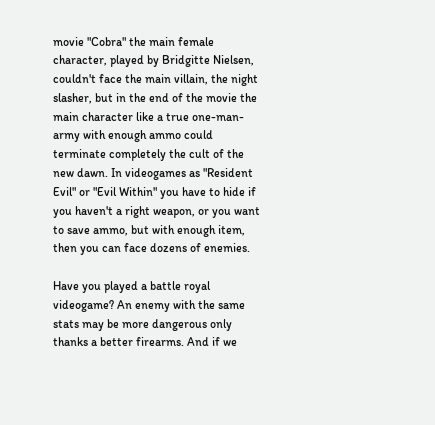movie "Cobra" the main female character, played by Bridgitte Nielsen, couldn't face the main villain, the night slasher, but in the end of the movie the main character like a true one-man-army with enough ammo could terminate completely the cult of the new dawn. In videogames as "Resident Evil" or "Evil Within" you have to hide if you haven't a right weapon, or you want to save ammo, but with enough item, then you can face dozens of enemies.

Have you played a battle royal videogame? An enemy with the same stats may be more dangerous only thanks a better firearms. And if we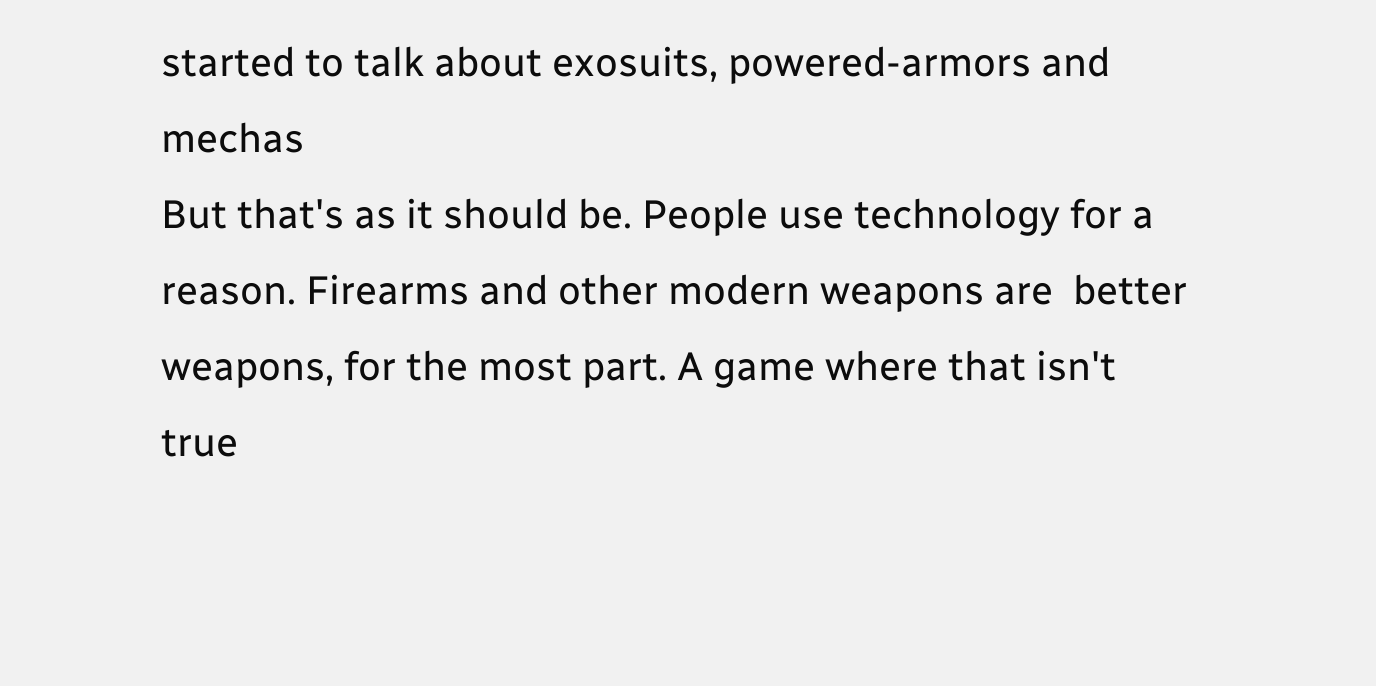started to talk about exosuits, powered-armors and mechas
But that's as it should be. People use technology for a reason. Firearms and other modern weapons are  better weapons, for the most part. A game where that isn't true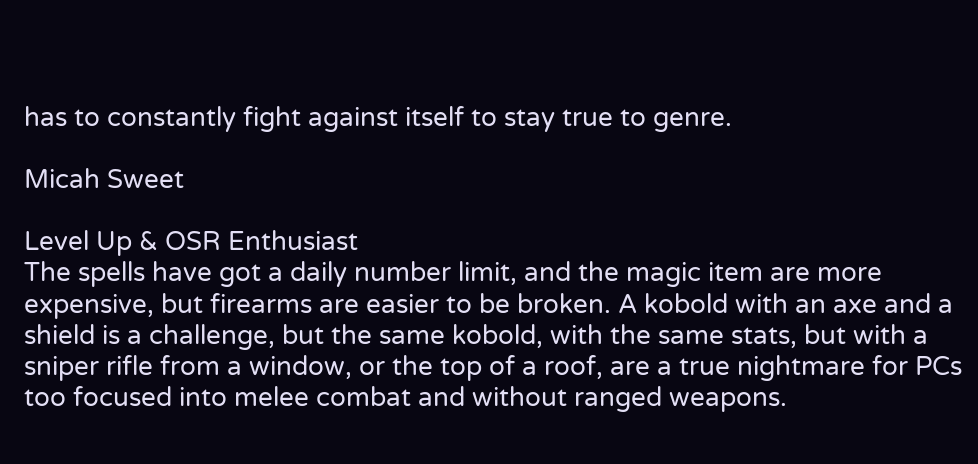has to constantly fight against itself to stay true to genre.

Micah Sweet

Level Up & OSR Enthusiast
The spells have got a daily number limit, and the magic item are more expensive, but firearms are easier to be broken. A kobold with an axe and a shield is a challenge, but the same kobold, with the same stats, but with a sniper rifle from a window, or the top of a roof, are a true nightmare for PCs too focused into melee combat and without ranged weapons.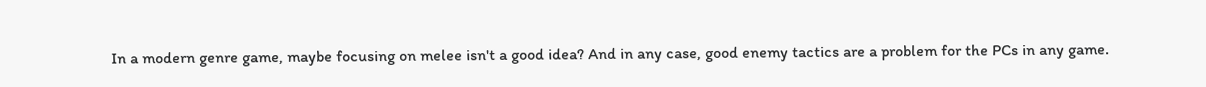In a modern genre game, maybe focusing on melee isn't a good idea? And in any case, good enemy tactics are a problem for the PCs in any game.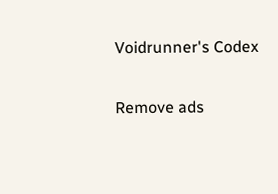Voidrunner's Codex

Remove ads